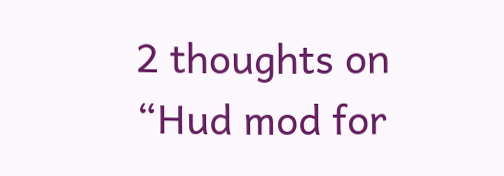2 thoughts on “Hud mod for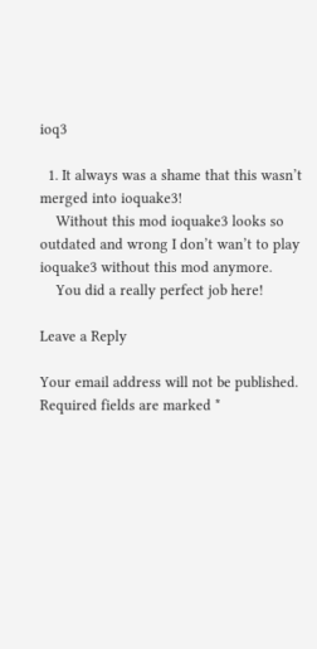ioq3

  1. It always was a shame that this wasn’t merged into ioquake3!
    Without this mod ioquake3 looks so outdated and wrong I don’t wan’t to play ioquake3 without this mod anymore.
    You did a really perfect job here!

Leave a Reply

Your email address will not be published. Required fields are marked *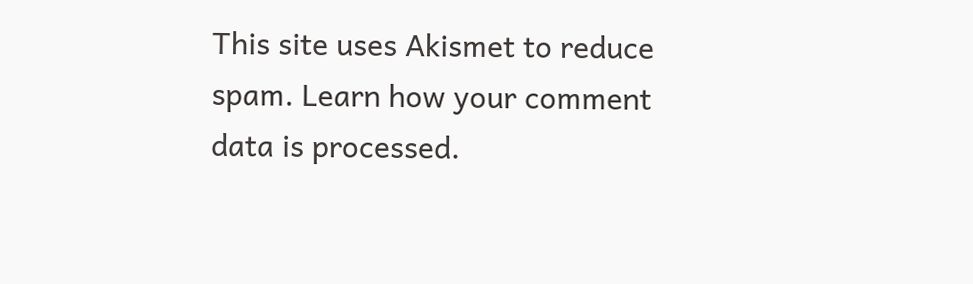This site uses Akismet to reduce spam. Learn how your comment data is processed.